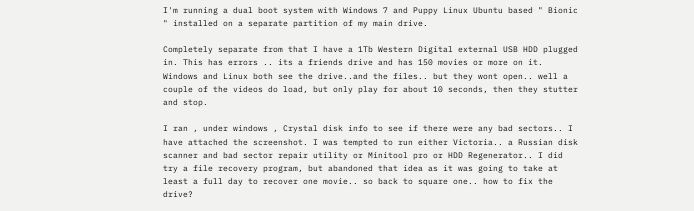I'm running a dual boot system with Windows 7 and Puppy Linux Ubuntu based " Bionic " installed on a separate partition of my main drive.

Completely separate from that I have a 1Tb Western Digital external USB HDD plugged in. This has errors .. its a friends drive and has 150 movies or more on it. Windows and Linux both see the drive..and the files.. but they wont open.. well a couple of the videos do load, but only play for about 10 seconds, then they stutter and stop.

I ran , under windows , Crystal disk info to see if there were any bad sectors.. I have attached the screenshot. I was tempted to run either Victoria.. a Russian disk scanner and bad sector repair utility or Minitool pro or HDD Regenerator.. I did try a file recovery program, but abandoned that idea as it was going to take at least a full day to recover one movie.. so back to square one.. how to fix the drive?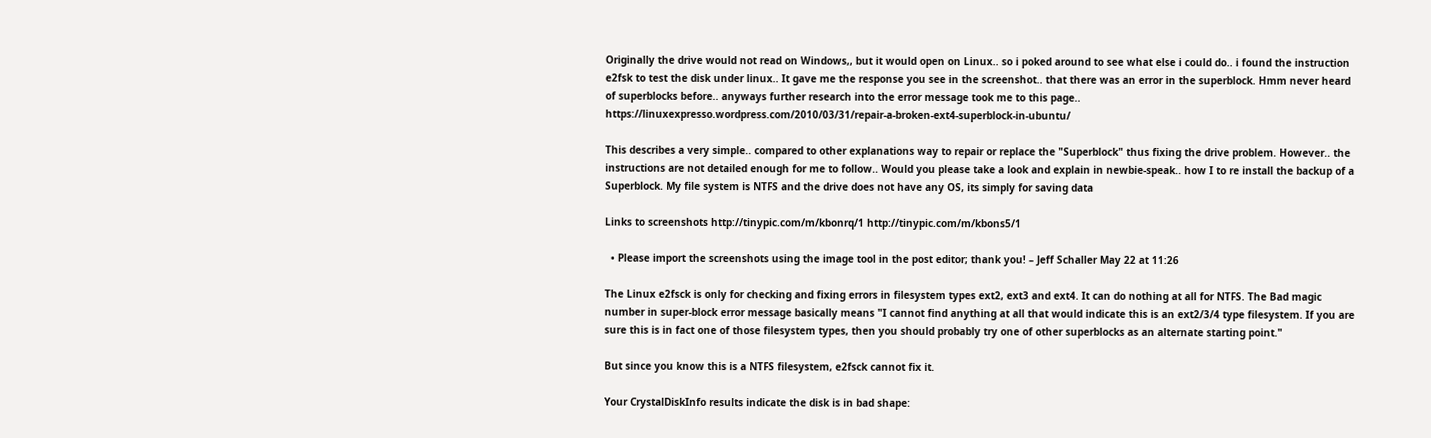Originally the drive would not read on Windows,, but it would open on Linux.. so i poked around to see what else i could do.. i found the instruction e2fsk to test the disk under linux.. It gave me the response you see in the screenshot.. that there was an error in the superblock. Hmm never heard of superblocks before.. anyways further research into the error message took me to this page.. https://linuxexpresso.wordpress.com/2010/03/31/repair-a-broken-ext4-superblock-in-ubuntu/

This describes a very simple.. compared to other explanations way to repair or replace the "Superblock" thus fixing the drive problem. However.. the instructions are not detailed enough for me to follow.. Would you please take a look and explain in newbie-speak.. how I to re install the backup of a Superblock. My file system is NTFS and the drive does not have any OS, its simply for saving data

Links to screenshots http://tinypic.com/m/kbonrq/1 http://tinypic.com/m/kbons5/1

  • Please import the screenshots using the image tool in the post editor; thank you! – Jeff Schaller May 22 at 11:26

The Linux e2fsck is only for checking and fixing errors in filesystem types ext2, ext3 and ext4. It can do nothing at all for NTFS. The Bad magic number in super-block error message basically means "I cannot find anything at all that would indicate this is an ext2/3/4 type filesystem. If you are sure this is in fact one of those filesystem types, then you should probably try one of other superblocks as an alternate starting point."

But since you know this is a NTFS filesystem, e2fsck cannot fix it.

Your CrystalDiskInfo results indicate the disk is in bad shape: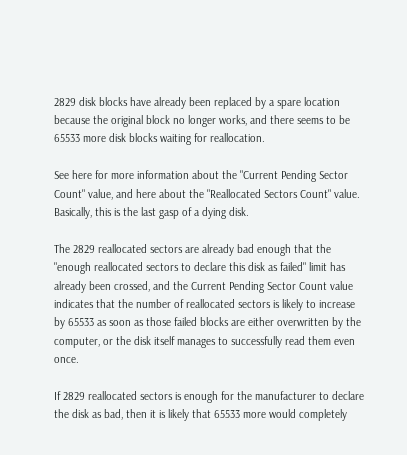2829 disk blocks have already been replaced by a spare location because the original block no longer works, and there seems to be 65533 more disk blocks waiting for reallocation.

See here for more information about the "Current Pending Sector Count" value, and here about the "Reallocated Sectors Count" value. Basically, this is the last gasp of a dying disk.

The 2829 reallocated sectors are already bad enough that the "enough reallocated sectors to declare this disk as failed" limit has already been crossed, and the Current Pending Sector Count value indicates that the number of reallocated sectors is likely to increase by 65533 as soon as those failed blocks are either overwritten by the computer, or the disk itself manages to successfully read them even once.

If 2829 reallocated sectors is enough for the manufacturer to declare the disk as bad, then it is likely that 65533 more would completely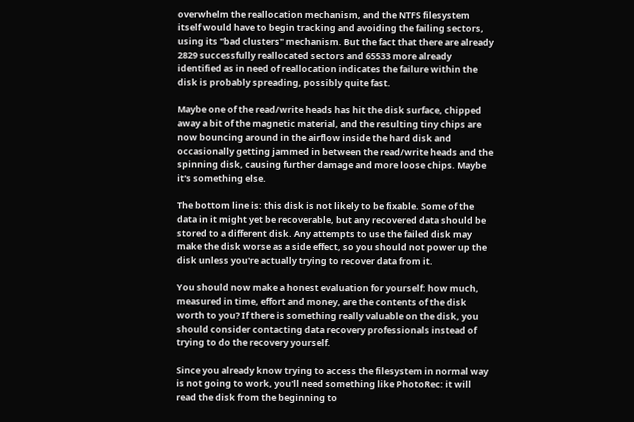overwhelm the reallocation mechanism, and the NTFS filesystem itself would have to begin tracking and avoiding the failing sectors, using its "bad clusters" mechanism. But the fact that there are already 2829 successfully reallocated sectors and 65533 more already identified as in need of reallocation indicates the failure within the disk is probably spreading, possibly quite fast.

Maybe one of the read/write heads has hit the disk surface, chipped away a bit of the magnetic material, and the resulting tiny chips are now bouncing around in the airflow inside the hard disk and occasionally getting jammed in between the read/write heads and the spinning disk, causing further damage and more loose chips. Maybe it's something else.

The bottom line is: this disk is not likely to be fixable. Some of the data in it might yet be recoverable, but any recovered data should be stored to a different disk. Any attempts to use the failed disk may make the disk worse as a side effect, so you should not power up the disk unless you're actually trying to recover data from it.

You should now make a honest evaluation for yourself: how much, measured in time, effort and money, are the contents of the disk worth to you? If there is something really valuable on the disk, you should consider contacting data recovery professionals instead of trying to do the recovery yourself.

Since you already know trying to access the filesystem in normal way is not going to work, you'll need something like PhotoRec: it will read the disk from the beginning to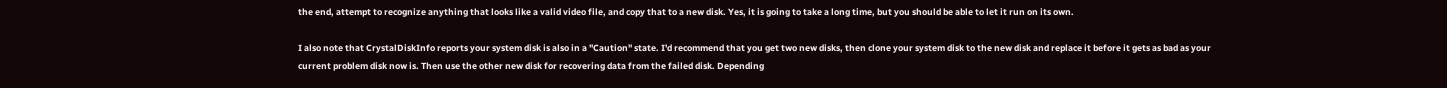the end, attempt to recognize anything that looks like a valid video file, and copy that to a new disk. Yes, it is going to take a long time, but you should be able to let it run on its own.

I also note that CrystalDiskInfo reports your system disk is also in a "Caution" state. I'd recommend that you get two new disks, then clone your system disk to the new disk and replace it before it gets as bad as your current problem disk now is. Then use the other new disk for recovering data from the failed disk. Depending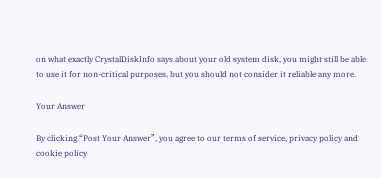on what exactly CrystalDiskInfo says about your old system disk, you might still be able to use it for non-critical purposes, but you should not consider it reliable any more.

Your Answer

By clicking “Post Your Answer”, you agree to our terms of service, privacy policy and cookie policy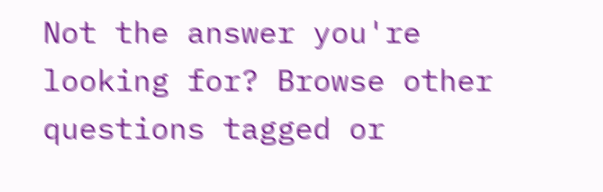Not the answer you're looking for? Browse other questions tagged or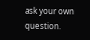ask your own question.